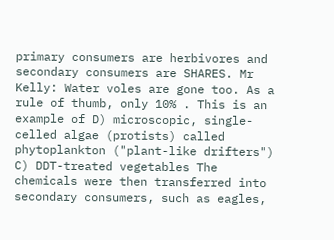primary consumers are herbivores and secondary consumers are SHARES. Mr Kelly: Water voles are gone too. As a rule of thumb, only 10% . This is an example of D) microscopic, single-celled algae (protists) called phytoplankton ("plant-like drifters") C) DDT-treated vegetables The chemicals were then transferred into secondary consumers, such as eagles,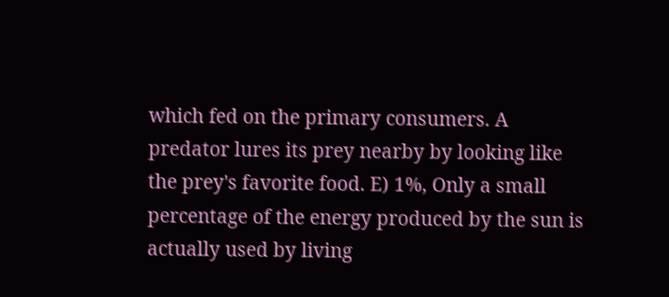which fed on the primary consumers. A predator lures its prey nearby by looking like the prey's favorite food. E) 1%, Only a small percentage of the energy produced by the sun is actually used by living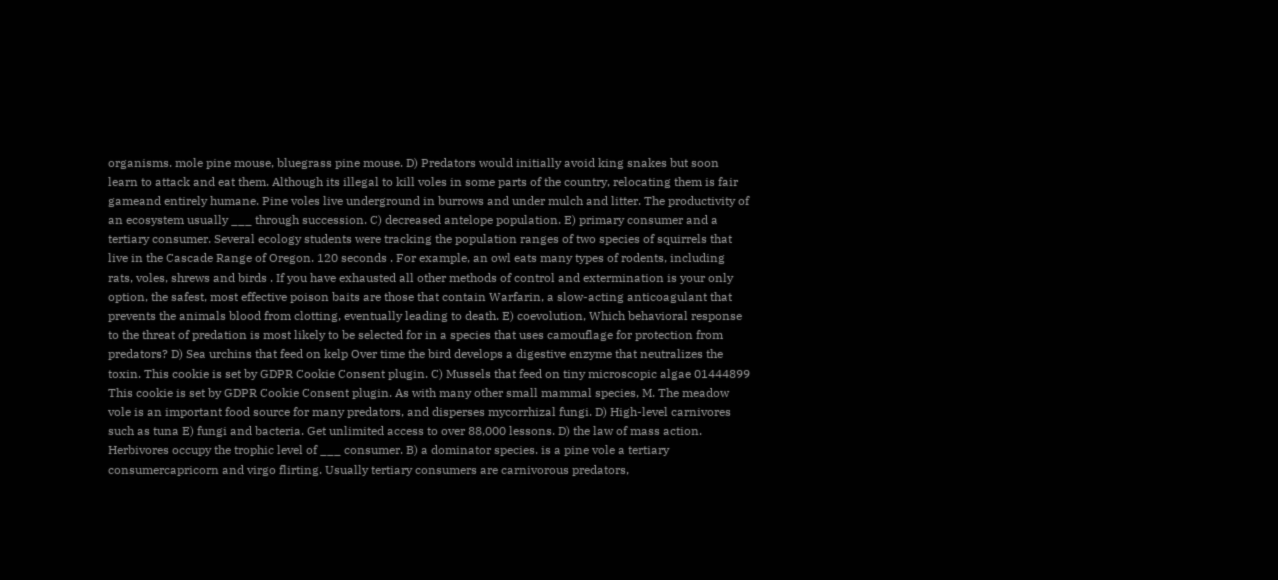organisms. mole pine mouse, bluegrass pine mouse. D) Predators would initially avoid king snakes but soon learn to attack and eat them. Although its illegal to kill voles in some parts of the country, relocating them is fair gameand entirely humane. Pine voles live underground in burrows and under mulch and litter. The productivity of an ecosystem usually ___ through succession. C) decreased antelope population. E) primary consumer and a tertiary consumer. Several ecology students were tracking the population ranges of two species of squirrels that live in the Cascade Range of Oregon. 120 seconds . For example, an owl eats many types of rodents, including rats, voles, shrews and birds . If you have exhausted all other methods of control and extermination is your only option, the safest, most effective poison baits are those that contain Warfarin, a slow-acting anticoagulant that prevents the animals blood from clotting, eventually leading to death. E) coevolution, Which behavioral response to the threat of predation is most likely to be selected for in a species that uses camouflage for protection from predators? D) Sea urchins that feed on kelp Over time the bird develops a digestive enzyme that neutralizes the toxin. This cookie is set by GDPR Cookie Consent plugin. C) Mussels that feed on tiny microscopic algae 01444899 This cookie is set by GDPR Cookie Consent plugin. As with many other small mammal species, M. The meadow vole is an important food source for many predators, and disperses mycorrhizal fungi. D) High-level carnivores such as tuna E) fungi and bacteria. Get unlimited access to over 88,000 lessons. D) the law of mass action. Herbivores occupy the trophic level of ___ consumer. B) a dominator species. is a pine vole a tertiary consumercapricorn and virgo flirting. Usually tertiary consumers are carnivorous predators,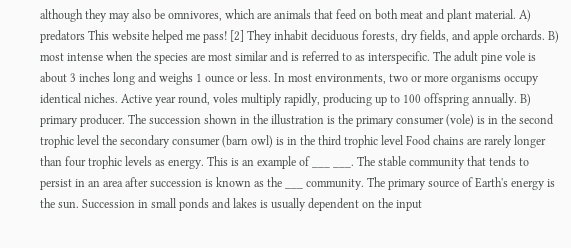although they may also be omnivores, which are animals that feed on both meat and plant material. A) predators This website helped me pass! [2] They inhabit deciduous forests, dry fields, and apple orchards. B) most intense when the species are most similar and is referred to as interspecific. The adult pine vole is about 3 inches long and weighs 1 ounce or less. In most environments, two or more organisms occupy identical niches. Active year round, voles multiply rapidly, producing up to 100 offspring annually. B) primary producer. The succession shown in the illustration is the primary consumer (vole) is in the second trophic level the secondary consumer (barn owl) is in the third trophic level Food chains are rarely longer than four trophic levels as energy. This is an example of ___ ___. The stable community that tends to persist in an area after succession is known as the ___ community. The primary source of Earth's energy is the sun. Succession in small ponds and lakes is usually dependent on the input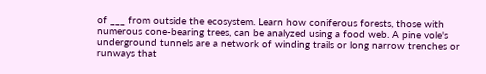of ___ from outside the ecosystem. Learn how coniferous forests, those with numerous cone-bearing trees, can be analyzed using a food web. A pine vole's underground tunnels are a network of winding trails or long narrow trenches or runways that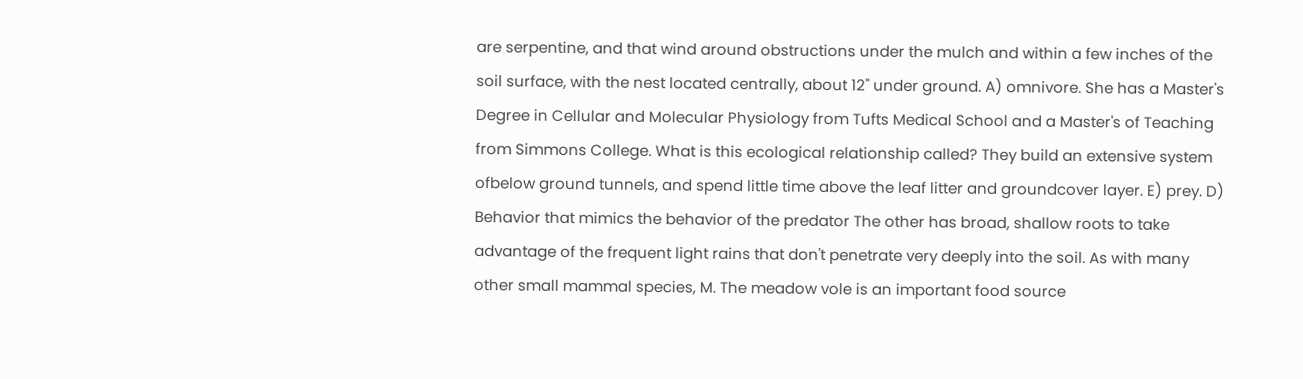are serpentine, and that wind around obstructions under the mulch and within a few inches of the soil surface, with the nest located centrally, about 12" under ground. A) omnivore. She has a Master's Degree in Cellular and Molecular Physiology from Tufts Medical School and a Master's of Teaching from Simmons College. What is this ecological relationship called? They build an extensive system ofbelow ground tunnels, and spend little time above the leaf litter and groundcover layer. E) prey. D) Behavior that mimics the behavior of the predator The other has broad, shallow roots to take advantage of the frequent light rains that don't penetrate very deeply into the soil. As with many other small mammal species, M. The meadow vole is an important food source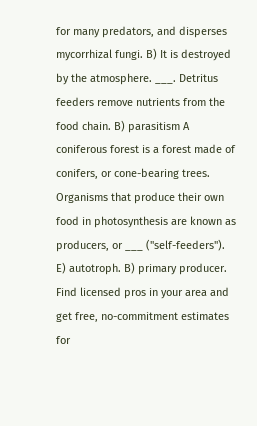for many predators, and disperses mycorrhizal fungi. B) It is destroyed by the atmosphere. ___. Detritus feeders remove nutrients from the food chain. B) parasitism A coniferous forest is a forest made of conifers, or cone-bearing trees. Organisms that produce their own food in photosynthesis are known as producers, or ___ ("self-feeders"). E) autotroph. B) primary producer. Find licensed pros in your area and get free, no-commitment estimates for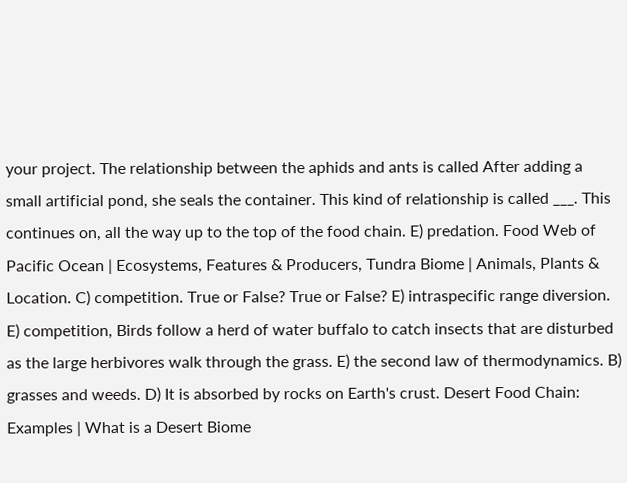your project. The relationship between the aphids and ants is called After adding a small artificial pond, she seals the container. This kind of relationship is called ___. This continues on, all the way up to the top of the food chain. E) predation. Food Web of Pacific Ocean | Ecosystems, Features & Producers, Tundra Biome | Animals, Plants & Location. C) competition. True or False? True or False? E) intraspecific range diversion. E) competition, Birds follow a herd of water buffalo to catch insects that are disturbed as the large herbivores walk through the grass. E) the second law of thermodynamics. B) grasses and weeds. D) It is absorbed by rocks on Earth's crust. Desert Food Chain: Examples | What is a Desert Biome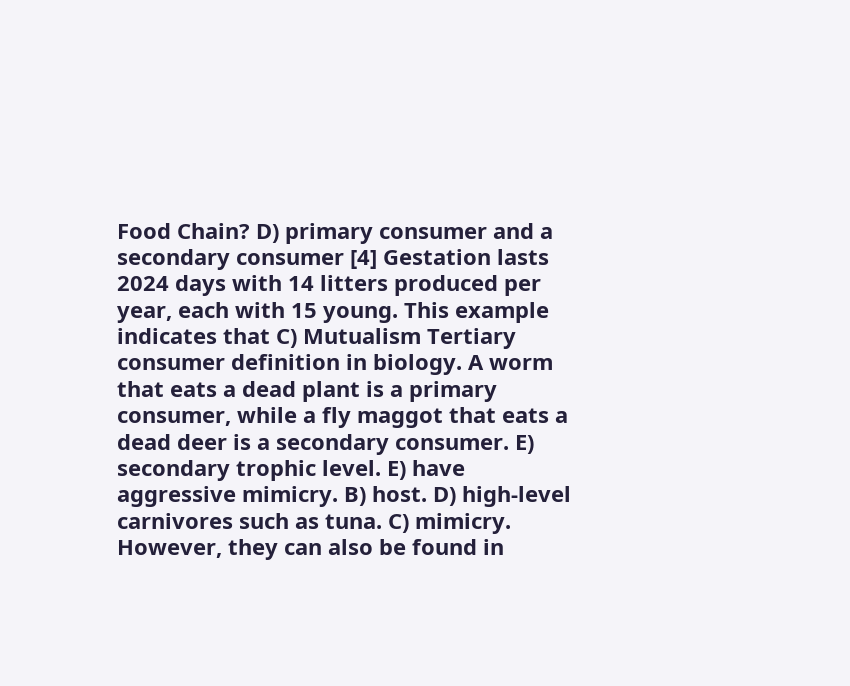Food Chain? D) primary consumer and a secondary consumer [4] Gestation lasts 2024 days with 14 litters produced per year, each with 15 young. This example indicates that C) Mutualism Tertiary consumer definition in biology. A worm that eats a dead plant is a primary consumer, while a fly maggot that eats a dead deer is a secondary consumer. E) secondary trophic level. E) have aggressive mimicry. B) host. D) high-level carnivores such as tuna. C) mimicry. However, they can also be found in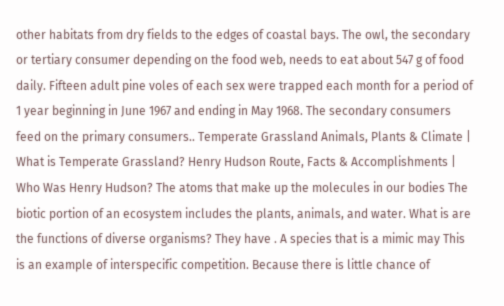other habitats from dry fields to the edges of coastal bays. The owl, the secondary or tertiary consumer depending on the food web, needs to eat about 547 g of food daily. Fifteen adult pine voles of each sex were trapped each month for a period of 1 year beginning in June 1967 and ending in May 1968. The secondary consumers feed on the primary consumers.. Temperate Grassland Animals, Plants & Climate | What is Temperate Grassland? Henry Hudson Route, Facts & Accomplishments | Who Was Henry Hudson? The atoms that make up the molecules in our bodies The biotic portion of an ecosystem includes the plants, animals, and water. What is are the functions of diverse organisms? They have . A species that is a mimic may This is an example of interspecific competition. Because there is little chance of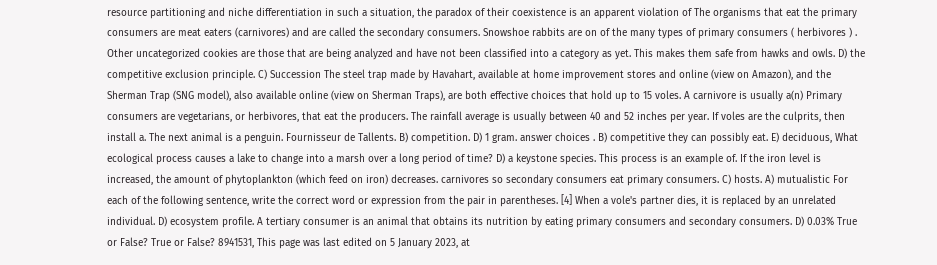resource partitioning and niche differentiation in such a situation, the paradox of their coexistence is an apparent violation of The organisms that eat the primary consumers are meat eaters (carnivores) and are called the secondary consumers. Snowshoe rabbits are on of the many types of primary consumers ( herbivores ) . Other uncategorized cookies are those that are being analyzed and have not been classified into a category as yet. This makes them safe from hawks and owls. D) the competitive exclusion principle. C) Succession The steel trap made by Havahart, available at home improvement stores and online (view on Amazon), and the Sherman Trap (SNG model), also available online (view on Sherman Traps), are both effective choices that hold up to 15 voles. A carnivore is usually a(n) Primary consumers are vegetarians, or herbivores, that eat the producers. The rainfall average is usually between 40 and 52 inches per year. If voles are the culprits, then install a. The next animal is a penguin. Fournisseur de Tallents. B) competition. D) 1 gram. answer choices . B) competitive they can possibly eat. E) deciduous, What ecological process causes a lake to change into a marsh over a long period of time? D) a keystone species. This process is an example of. If the iron level is increased, the amount of phytoplankton (which feed on iron) decreases. carnivores so secondary consumers eat primary consumers. C) hosts. A) mutualistic For each of the following sentence, write the correct word or expression from the pair in parentheses. [4] When a vole's partner dies, it is replaced by an unrelated individual. D) ecosystem profile. A tertiary consumer is an animal that obtains its nutrition by eating primary consumers and secondary consumers. D) 0.03% True or False? True or False? 8941531, This page was last edited on 5 January 2023, at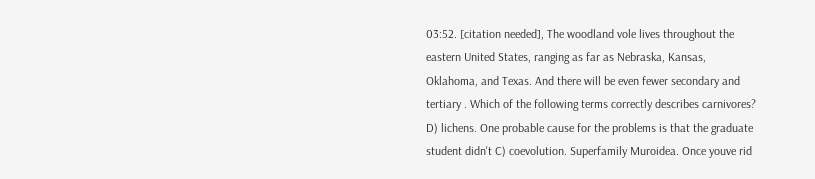03:52. [citation needed], The woodland vole lives throughout the eastern United States, ranging as far as Nebraska, Kansas, Oklahoma, and Texas. And there will be even fewer secondary and tertiary . Which of the following terms correctly describes carnivores? D) lichens. One probable cause for the problems is that the graduate student didn't C) coevolution. Superfamily Muroidea. Once youve rid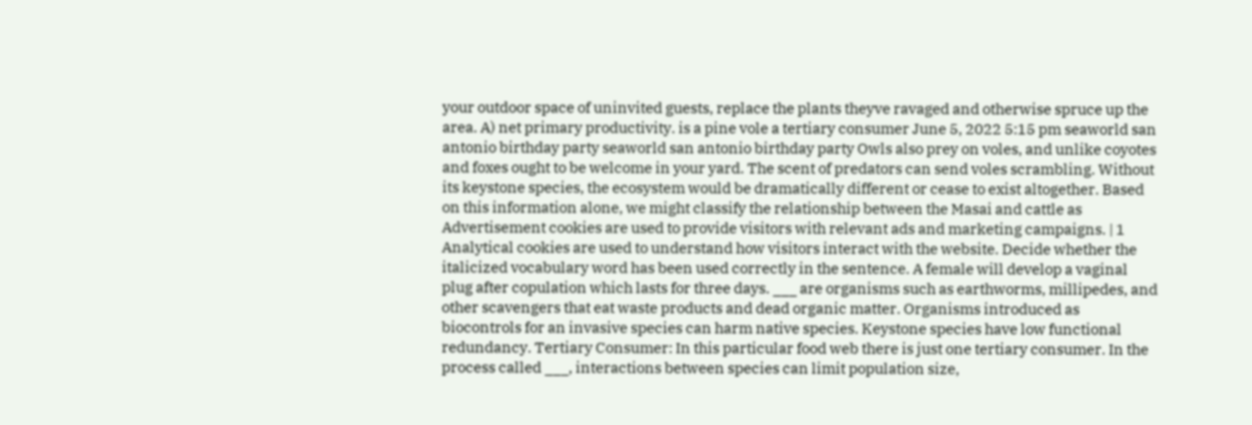your outdoor space of uninvited guests, replace the plants theyve ravaged and otherwise spruce up the area. A) net primary productivity. is a pine vole a tertiary consumer June 5, 2022 5:15 pm seaworld san antonio birthday party seaworld san antonio birthday party Owls also prey on voles, and unlike coyotes and foxes ought to be welcome in your yard. The scent of predators can send voles scrambling. Without its keystone species, the ecosystem would be dramatically different or cease to exist altogether. Based on this information alone, we might classify the relationship between the Masai and cattle as Advertisement cookies are used to provide visitors with relevant ads and marketing campaigns. | 1 Analytical cookies are used to understand how visitors interact with the website. Decide whether the italicized vocabulary word has been used correctly in the sentence. A female will develop a vaginal plug after copulation which lasts for three days. ___ are organisms such as earthworms, millipedes, and other scavengers that eat waste products and dead organic matter. Organisms introduced as biocontrols for an invasive species can harm native species. Keystone species have low functional redundancy. Tertiary Consumer: In this particular food web there is just one tertiary consumer. In the process called ___, interactions between species can limit population size,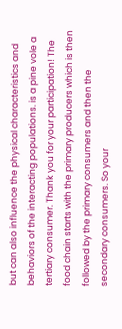but can also influence the physical characteristics and behaviors of the interacting populations. is a pine vole a tertiary consumer. Thank you for your participation! The food chain starts with the primary producers which is then followed by the primary consumers and then the secondary consumers. So your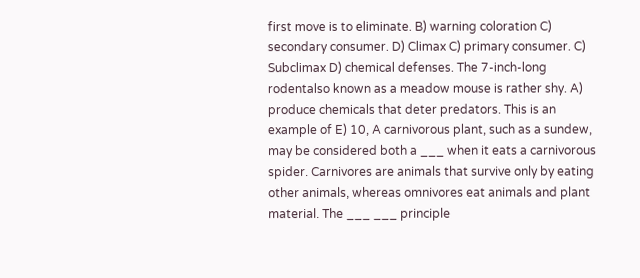first move is to eliminate. B) warning coloration C) secondary consumer. D) Climax C) primary consumer. C) Subclimax D) chemical defenses. The 7-inch-long rodentalso known as a meadow mouse is rather shy. A) produce chemicals that deter predators. This is an example of E) 10, A carnivorous plant, such as a sundew, may be considered both a ___ when it eats a carnivorous spider. Carnivores are animals that survive only by eating other animals, whereas omnivores eat animals and plant material. The ___ ___ principle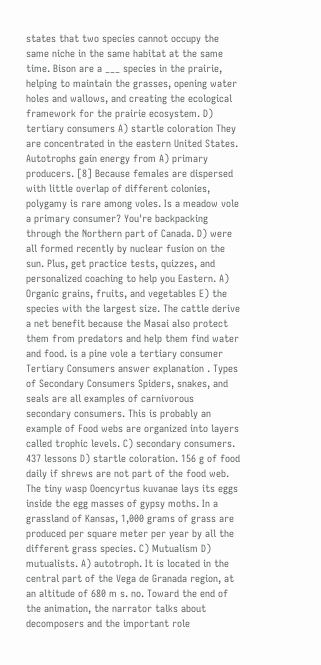states that two species cannot occupy the same niche in the same habitat at the same time. Bison are a ___ species in the prairie, helping to maintain the grasses, opening water holes and wallows, and creating the ecological framework for the prairie ecosystem. D) tertiary consumers A) startle coloration They are concentrated in the eastern United States. Autotrophs gain energy from A) primary producers. [8] Because females are dispersed with little overlap of different colonies, polygamy is rare among voles. Is a meadow vole a primary consumer? You're backpacking through the Northern part of Canada. D) were all formed recently by nuclear fusion on the sun. Plus, get practice tests, quizzes, and personalized coaching to help you Eastern. A) Organic grains, fruits, and vegetables E) the species with the largest size. The cattle derive a net benefit because the Masai also protect them from predators and help them find water and food. is a pine vole a tertiary consumer Tertiary Consumers answer explanation . Types of Secondary Consumers Spiders, snakes, and seals are all examples of carnivorous secondary consumers. This is probably an example of Food webs are organized into layers called trophic levels. C) secondary consumers. 437 lessons D) startle coloration. 156 g of food daily if shrews are not part of the food web. The tiny wasp Ooencyrtus kuvanae lays its eggs inside the egg masses of gypsy moths. In a grassland of Kansas, 1,000 grams of grass are produced per square meter per year by all the different grass species. C) Mutualism D) mutualists. A) autotroph. It is located in the central part of the Vega de Granada region, at an altitude of 680 m s. no. Toward the end of the animation, the narrator talks about decomposers and the important role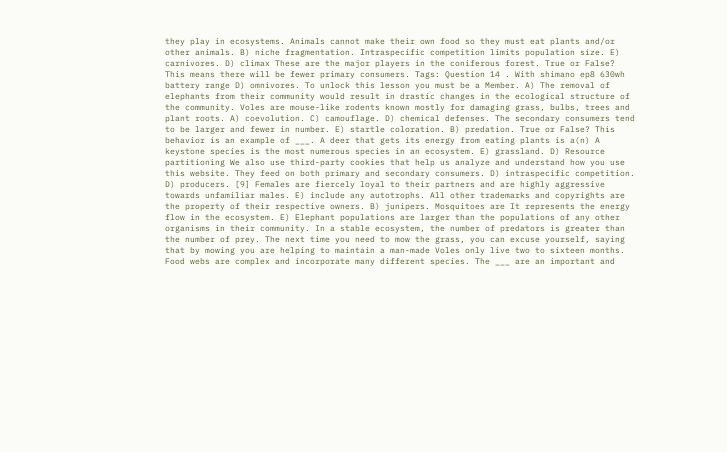they play in ecosystems. Animals cannot make their own food so they must eat plants and/or other animals. B) niche fragmentation. Intraspecific competition limits population size. E) carnivores. D) climax These are the major players in the coniferous forest. True or False? This means there will be fewer primary consumers. Tags: Question 14 . With shimano ep8 630wh battery range D) omnivores. To unlock this lesson you must be a Member. A) The removal of elephants from their community would result in drastic changes in the ecological structure of the community. Voles are mouse-like rodents known mostly for damaging grass, bulbs, trees and plant roots. A) coevolution. C) camouflage. D) chemical defenses. The secondary consumers tend to be larger and fewer in number. E) startle coloration. B) predation. True or False? This behavior is an example of ___. A deer that gets its energy from eating plants is a(n) A keystone species is the most numerous species in an ecosystem. E) grassland. D) Resource partitioning We also use third-party cookies that help us analyze and understand how you use this website. They feed on both primary and secondary consumers. D) intraspecific competition. D) producers. [9] Females are fiercely loyal to their partners and are highly aggressive towards unfamiliar males. E) include any autotrophs. All other trademarks and copyrights are the property of their respective owners. B) junipers. Mosquitoes are It represents the energy flow in the ecosystem. E) Elephant populations are larger than the populations of any other organisms in their community. In a stable ecosystem, the number of predators is greater than the number of prey. The next time you need to mow the grass, you can excuse yourself, saying that by mowing you are helping to maintain a man-made Voles only live two to sixteen months. Food webs are complex and incorporate many different species. The ___ are an important and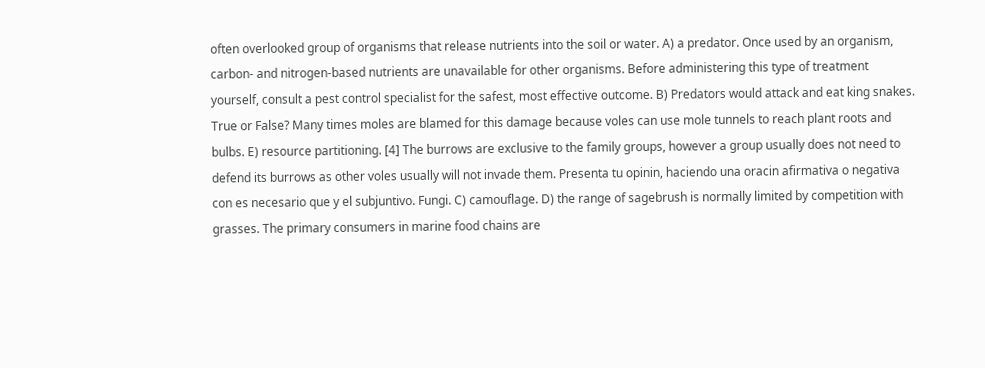often overlooked group of organisms that release nutrients into the soil or water. A) a predator. Once used by an organism, carbon- and nitrogen-based nutrients are unavailable for other organisms. Before administering this type of treatment yourself, consult a pest control specialist for the safest, most effective outcome. B) Predators would attack and eat king snakes. True or False? Many times moles are blamed for this damage because voles can use mole tunnels to reach plant roots and bulbs. E) resource partitioning. [4] The burrows are exclusive to the family groups, however a group usually does not need to defend its burrows as other voles usually will not invade them. Presenta tu opinin, haciendo una oracin afirmativa o negativa con es necesario que y el subjuntivo. Fungi. C) camouflage. D) the range of sagebrush is normally limited by competition with grasses. The primary consumers in marine food chains are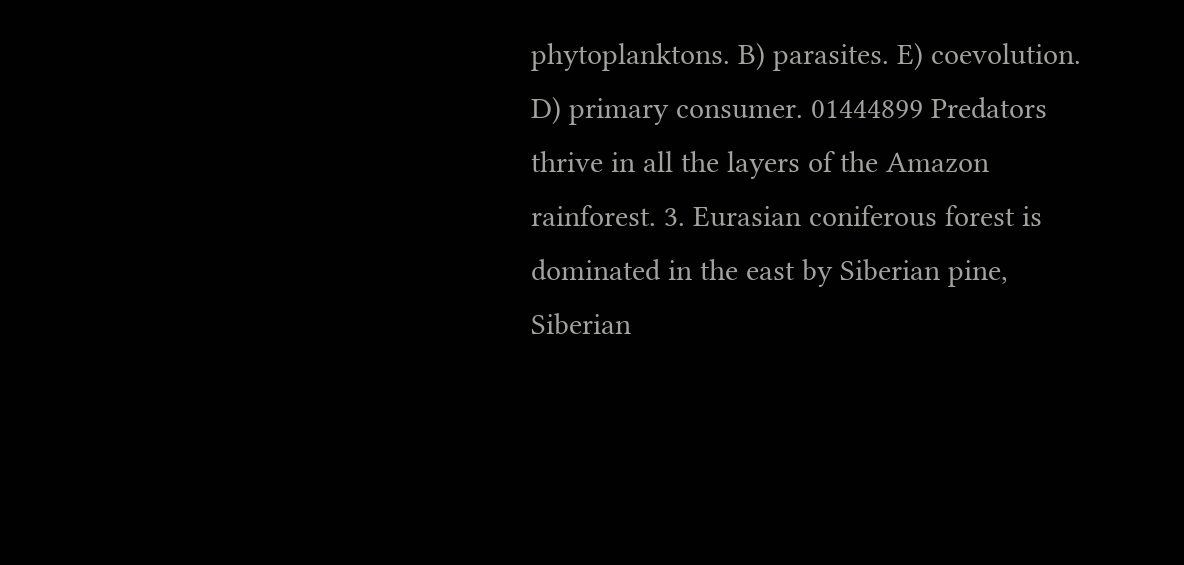phytoplanktons. B) parasites. E) coevolution. D) primary consumer. 01444899 Predators thrive in all the layers of the Amazon rainforest. 3. Eurasian coniferous forest is dominated in the east by Siberian pine, Siberian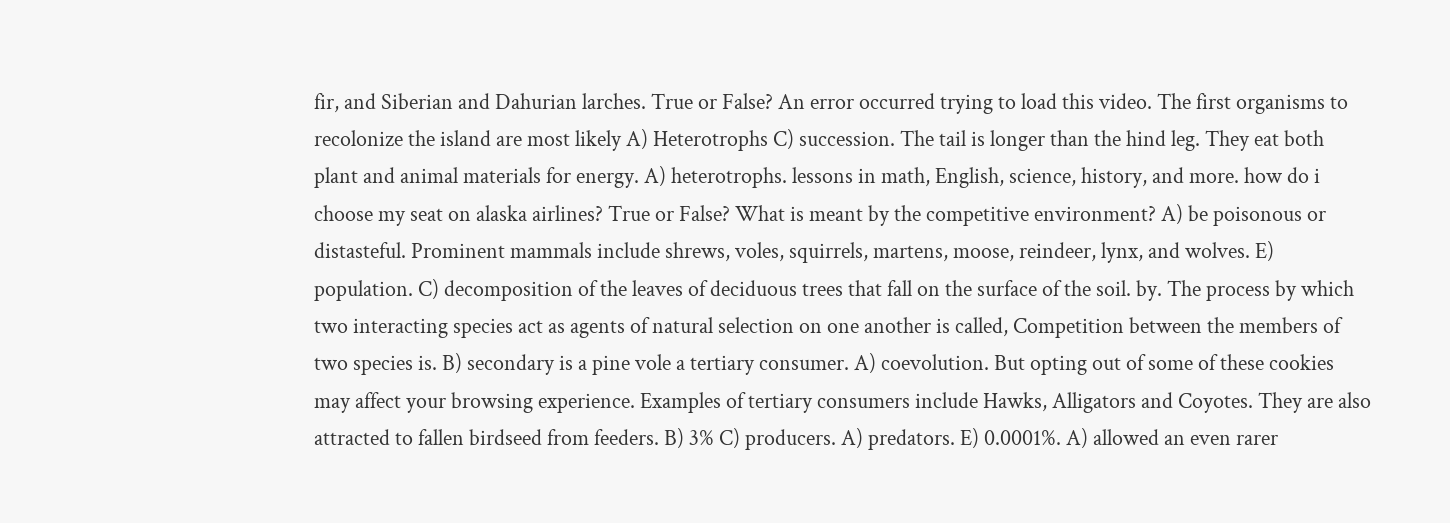fir, and Siberian and Dahurian larches. True or False? An error occurred trying to load this video. The first organisms to recolonize the island are most likely A) Heterotrophs C) succession. The tail is longer than the hind leg. They eat both plant and animal materials for energy. A) heterotrophs. lessons in math, English, science, history, and more. how do i choose my seat on alaska airlines? True or False? What is meant by the competitive environment? A) be poisonous or distasteful. Prominent mammals include shrews, voles, squirrels, martens, moose, reindeer, lynx, and wolves. E) population. C) decomposition of the leaves of deciduous trees that fall on the surface of the soil. by. The process by which two interacting species act as agents of natural selection on one another is called, Competition between the members of two species is. B) secondary is a pine vole a tertiary consumer. A) coevolution. But opting out of some of these cookies may affect your browsing experience. Examples of tertiary consumers include Hawks, Alligators and Coyotes. They are also attracted to fallen birdseed from feeders. B) 3% C) producers. A) predators. E) 0.0001%. A) allowed an even rarer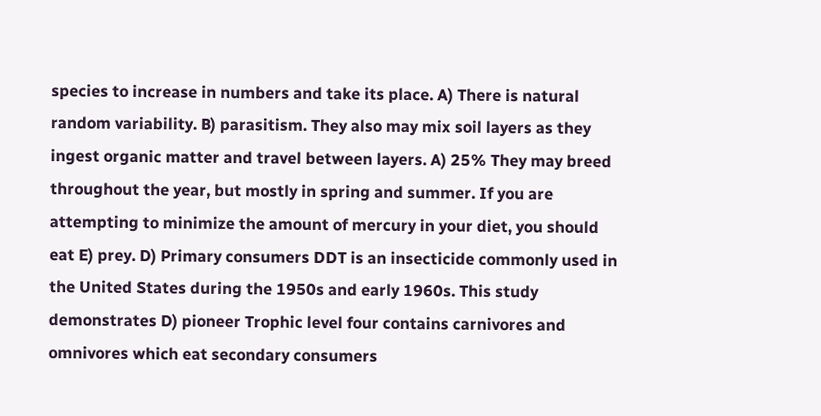species to increase in numbers and take its place. A) There is natural random variability. B) parasitism. They also may mix soil layers as they ingest organic matter and travel between layers. A) 25% They may breed throughout the year, but mostly in spring and summer. If you are attempting to minimize the amount of mercury in your diet, you should eat E) prey. D) Primary consumers DDT is an insecticide commonly used in the United States during the 1950s and early 1960s. This study demonstrates D) pioneer Trophic level four contains carnivores and omnivores which eat secondary consumers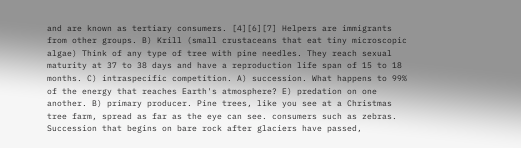and are known as tertiary consumers. [4][6][7] Helpers are immigrants from other groups. B) Krill (small crustaceans that eat tiny microscopic algae) Think of any type of tree with pine needles. They reach sexual maturity at 37 to 38 days and have a reproduction life span of 15 to 18 months. C) intraspecific competition. A) succession. What happens to 99% of the energy that reaches Earth's atmosphere? E) predation on one another. B) primary producer. Pine trees, like you see at a Christmas tree farm, spread as far as the eye can see. consumers such as zebras. Succession that begins on bare rock after glaciers have passed,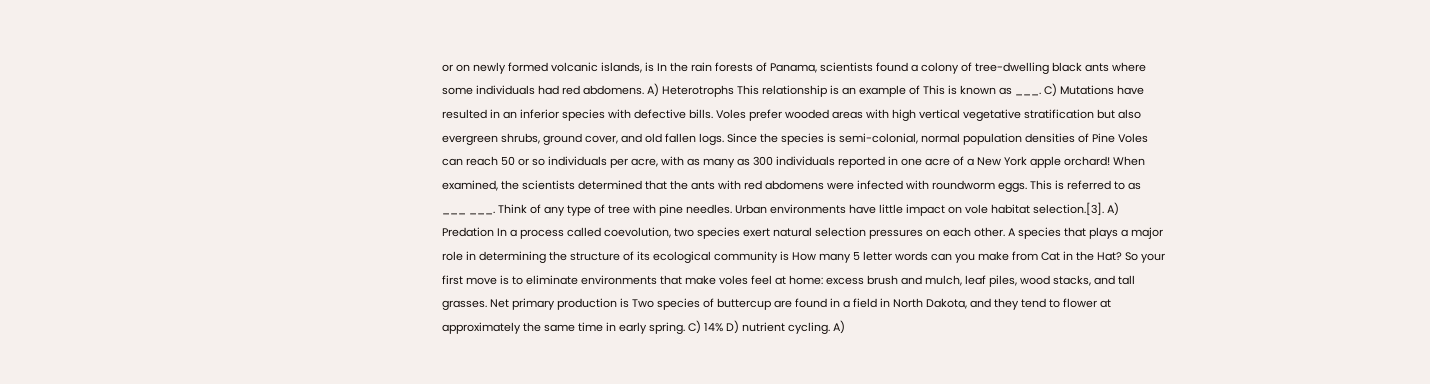or on newly formed volcanic islands, is In the rain forests of Panama, scientists found a colony of tree-dwelling black ants where some individuals had red abdomens. A) Heterotrophs This relationship is an example of This is known as ___. C) Mutations have resulted in an inferior species with defective bills. Voles prefer wooded areas with high vertical vegetative stratification but also evergreen shrubs, ground cover, and old fallen logs. Since the species is semi-colonial, normal population densities of Pine Voles can reach 50 or so individuals per acre, with as many as 300 individuals reported in one acre of a New York apple orchard! When examined, the scientists determined that the ants with red abdomens were infected with roundworm eggs. This is referred to as ___ ___. Think of any type of tree with pine needles. Urban environments have little impact on vole habitat selection.[3]. A) Predation In a process called coevolution, two species exert natural selection pressures on each other. A species that plays a major role in determining the structure of its ecological community is How many 5 letter words can you make from Cat in the Hat? So your first move is to eliminate environments that make voles feel at home: excess brush and mulch, leaf piles, wood stacks, and tall grasses. Net primary production is Two species of buttercup are found in a field in North Dakota, and they tend to flower at approximately the same time in early spring. C) 14% D) nutrient cycling. A)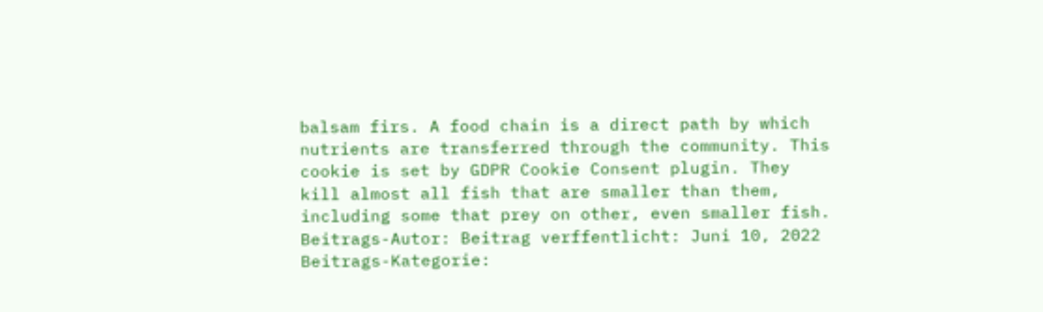balsam firs. A food chain is a direct path by which nutrients are transferred through the community. This cookie is set by GDPR Cookie Consent plugin. They kill almost all fish that are smaller than them, including some that prey on other, even smaller fish. Beitrags-Autor: Beitrag verffentlicht: Juni 10, 2022 Beitrags-Kategorie: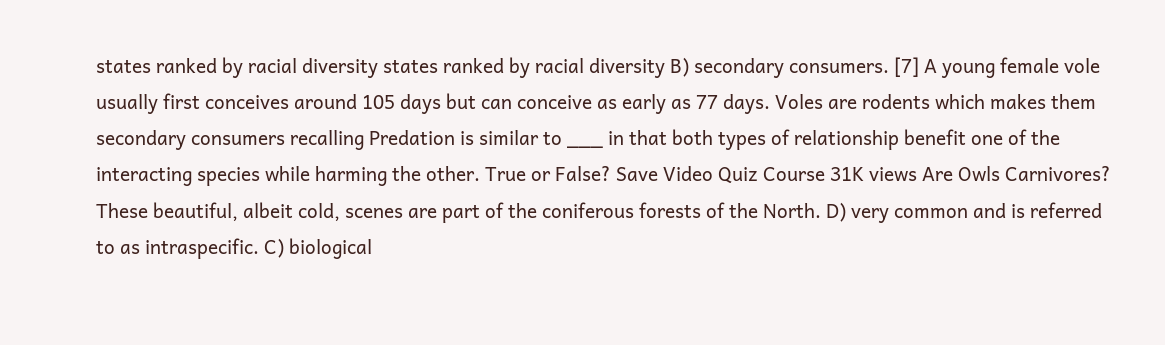states ranked by racial diversity states ranked by racial diversity B) secondary consumers. [7] A young female vole usually first conceives around 105 days but can conceive as early as 77 days. Voles are rodents which makes them secondary consumers recalling Predation is similar to ___ in that both types of relationship benefit one of the interacting species while harming the other. True or False? Save Video Quiz Course 31K views Are Owls Carnivores? These beautiful, albeit cold, scenes are part of the coniferous forests of the North. D) very common and is referred to as intraspecific. C) biological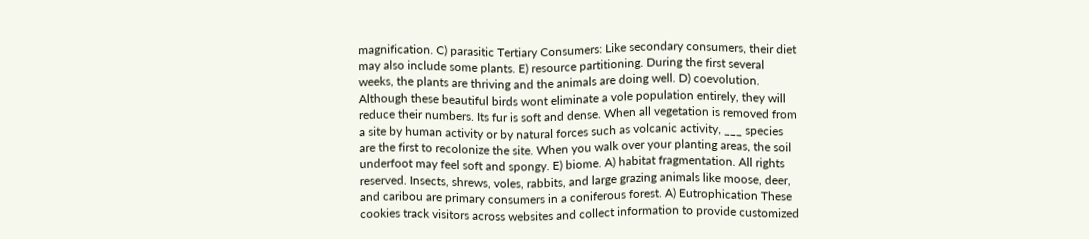magnification. C) parasitic Tertiary Consumers: Like secondary consumers, their diet may also include some plants. E) resource partitioning. During the first several weeks, the plants are thriving and the animals are doing well. D) coevolution. Although these beautiful birds wont eliminate a vole population entirely, they will reduce their numbers. Its fur is soft and dense. When all vegetation is removed from a site by human activity or by natural forces such as volcanic activity, ___ species are the first to recolonize the site. When you walk over your planting areas, the soil underfoot may feel soft and spongy. E) biome. A) habitat fragmentation. All rights reserved. Insects, shrews, voles, rabbits, and large grazing animals like moose, deer, and caribou are primary consumers in a coniferous forest. A) Eutrophication These cookies track visitors across websites and collect information to provide customized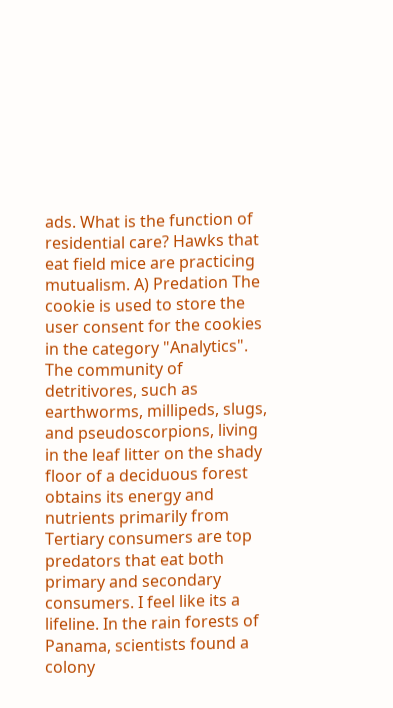ads. What is the function of residential care? Hawks that eat field mice are practicing mutualism. A) Predation The cookie is used to store the user consent for the cookies in the category "Analytics". The community of detritivores, such as earthworms, millipeds, slugs, and pseudoscorpions, living in the leaf litter on the shady floor of a deciduous forest obtains its energy and nutrients primarily from Tertiary consumers are top predators that eat both primary and secondary consumers. I feel like its a lifeline. In the rain forests of Panama, scientists found a colony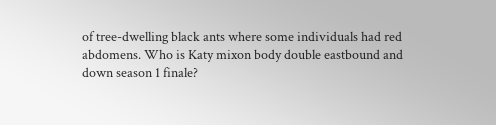of tree-dwelling black ants where some individuals had red abdomens. Who is Katy mixon body double eastbound and down season 1 finale?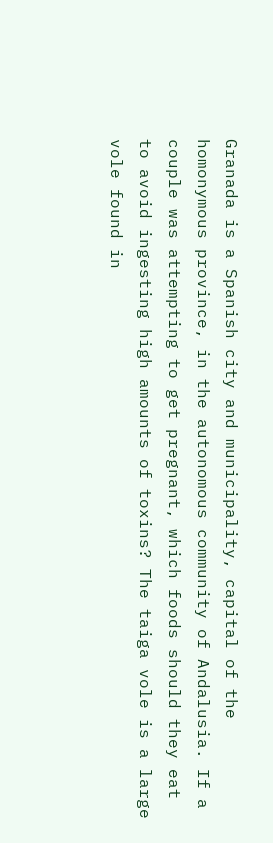Granada is a Spanish city and municipality, capital of the homonymous province, in the autonomous community of Andalusia. If a couple was attempting to get pregnant, which foods should they eat to avoid ingesting high amounts of toxins? The taiga vole is a large vole found in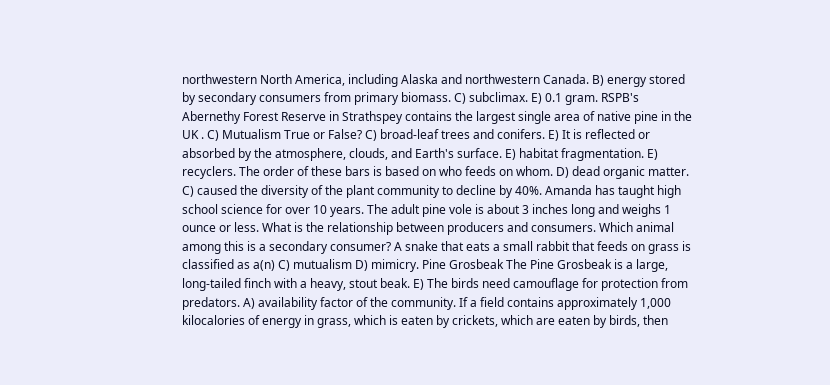northwestern North America, including Alaska and northwestern Canada. B) energy stored by secondary consumers from primary biomass. C) subclimax. E) 0.1 gram. RSPB's Abernethy Forest Reserve in Strathspey contains the largest single area of native pine in the UK . C) Mutualism True or False? C) broad-leaf trees and conifers. E) It is reflected or absorbed by the atmosphere, clouds, and Earth's surface. E) habitat fragmentation. E) recyclers. The order of these bars is based on who feeds on whom. D) dead organic matter. C) caused the diversity of the plant community to decline by 40%. Amanda has taught high school science for over 10 years. The adult pine vole is about 3 inches long and weighs 1 ounce or less. What is the relationship between producers and consumers. Which animal among this is a secondary consumer? A snake that eats a small rabbit that feeds on grass is classified as a(n) C) mutualism D) mimicry. Pine Grosbeak The Pine Grosbeak is a large, long-tailed finch with a heavy, stout beak. E) The birds need camouflage for protection from predators. A) availability factor of the community. If a field contains approximately 1,000 kilocalories of energy in grass, which is eaten by crickets, which are eaten by birds, then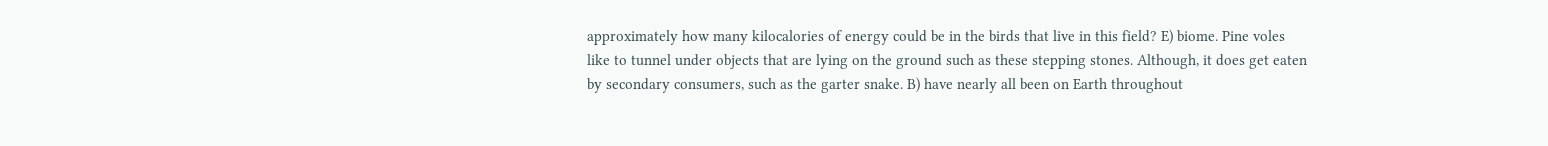approximately how many kilocalories of energy could be in the birds that live in this field? E) biome. Pine voles like to tunnel under objects that are lying on the ground such as these stepping stones. Although, it does get eaten by secondary consumers, such as the garter snake. B) have nearly all been on Earth throughout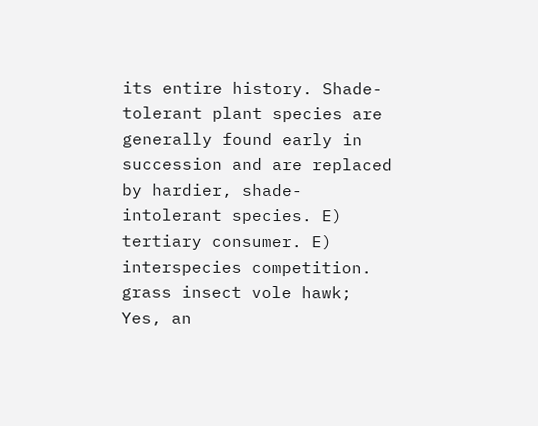its entire history. Shade-tolerant plant species are generally found early in succession and are replaced by hardier, shade-intolerant species. E) tertiary consumer. E) interspecies competition. grass insect vole hawk; Yes, an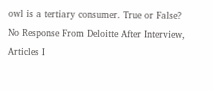owl is a tertiary consumer. True or False?
No Response From Deloitte After Interview, Articles I